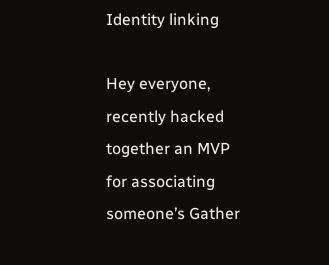Identity linking

Hey everyone, recently hacked together an MVP for associating someone’s Gather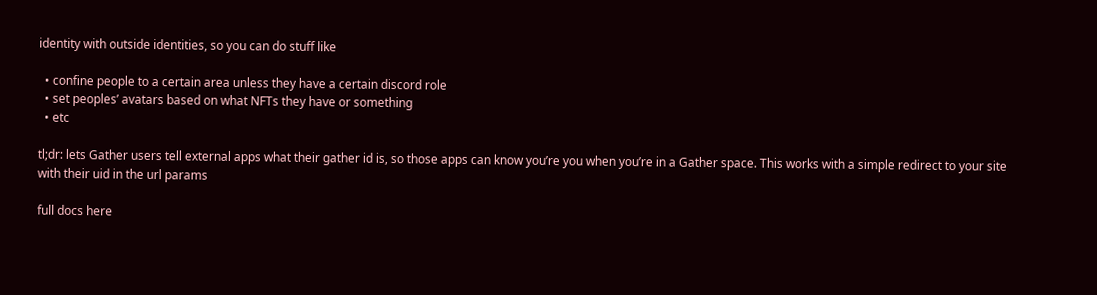identity with outside identities, so you can do stuff like

  • confine people to a certain area unless they have a certain discord role
  • set peoples’ avatars based on what NFTs they have or something
  • etc

tl;dr: lets Gather users tell external apps what their gather id is, so those apps can know you’re you when you’re in a Gather space. This works with a simple redirect to your site with their uid in the url params

full docs here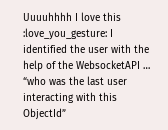Uuuuhhhh I love this :love_you_gesture: I identified the user with the help of the WebsocketAPI … “who was the last user interacting with this ObjectId”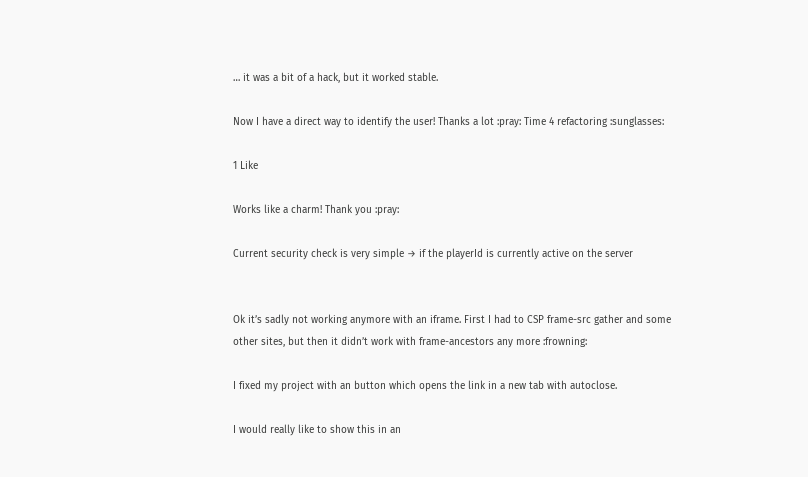… it was a bit of a hack, but it worked stable.

Now I have a direct way to identify the user! Thanks a lot :pray: Time 4 refactoring :sunglasses:

1 Like

Works like a charm! Thank you :pray:

Current security check is very simple → if the playerId is currently active on the server


Ok it’s sadly not working anymore with an iframe. First I had to CSP frame-src gather and some other sites, but then it didn’t work with frame-ancestors any more :frowning:

I fixed my project with an button which opens the link in a new tab with autoclose.

I would really like to show this in an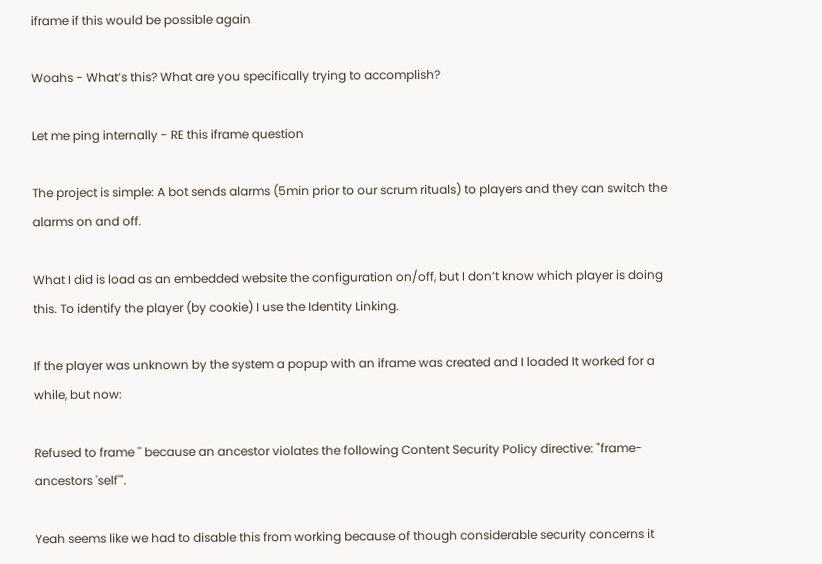iframe if this would be possible again

Woahs - What’s this? What are you specifically trying to accomplish?

Let me ping internally - RE this iframe question

The project is simple: A bot sends alarms (5min prior to our scrum rituals) to players and they can switch the alarms on and off.

What I did is load as an embedded website the configuration on/off, but I don’t know which player is doing this. To identify the player (by cookie) I use the Identity Linking.

If the player was unknown by the system a popup with an iframe was created and I loaded It worked for a while, but now:

Refused to frame '' because an ancestor violates the following Content Security Policy directive: "frame-ancestors 'self'".

Yeah seems like we had to disable this from working because of though considerable security concerns it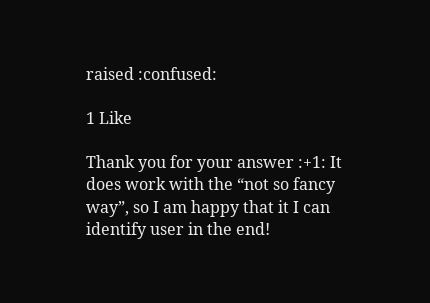raised :confused:

1 Like

Thank you for your answer :+1: It does work with the “not so fancy way”, so I am happy that it I can identify user in the end!